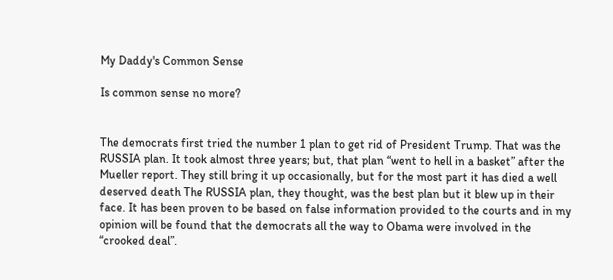My Daddy's Common Sense

Is common sense no more?


The democrats first tried the number 1 plan to get rid of President Trump. That was the RUSSIA plan. It took almost three years; but, that plan “went to hell in a basket” after the Mueller report. They still bring it up occasionally, but for the most part it has died a well deserved death The RUSSIA plan, they thought, was the best plan but it blew up in their face. It has been proven to be based on false information provided to the courts and in my opinion will be found that the democrats all the way to Obama were involved in the “crooked deal”.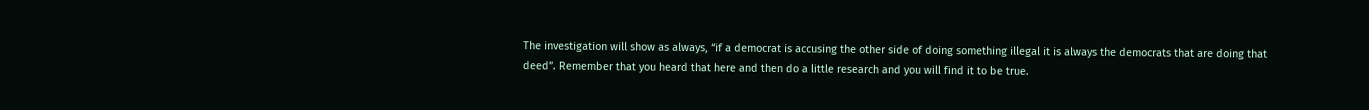The investigation will show as always, “if a democrat is accusing the other side of doing something illegal it is always the democrats that are doing that deed”. Remember that you heard that here and then do a little research and you will find it to be true.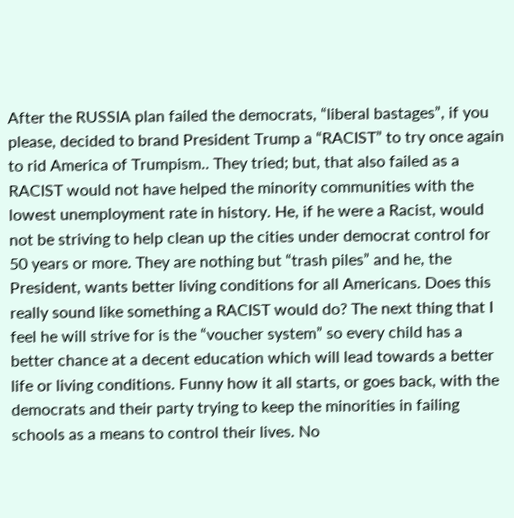After the RUSSIA plan failed the democrats, “liberal bastages”, if you please, decided to brand President Trump a “RACIST” to try once again to rid America of Trumpism.. They tried; but, that also failed as a RACIST would not have helped the minority communities with the lowest unemployment rate in history. He, if he were a Racist, would not be striving to help clean up the cities under democrat control for 50 years or more. They are nothing but “trash piles” and he, the President, wants better living conditions for all Americans. Does this really sound like something a RACIST would do? The next thing that I feel he will strive for is the “voucher system” so every child has a better chance at a decent education which will lead towards a better life or living conditions. Funny how it all starts, or goes back, with the democrats and their party trying to keep the minorities in failing schools as a means to control their lives. No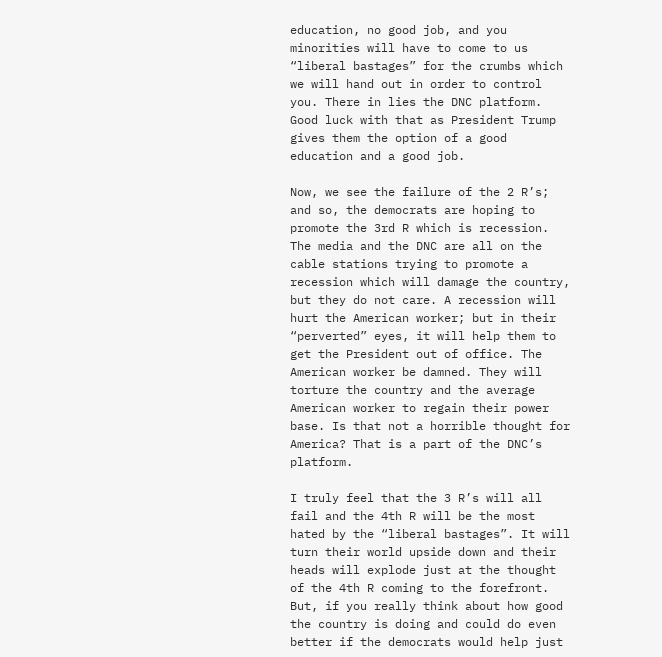education, no good job, and you minorities will have to come to us “liberal bastages” for the crumbs which we will hand out in order to control you. There in lies the DNC platform. Good luck with that as President Trump gives them the option of a good education and a good job.

Now, we see the failure of the 2 R’s; and so, the democrats are hoping to promote the 3rd R which is recession. The media and the DNC are all on the cable stations trying to promote a recession which will damage the country, but they do not care. A recession will hurt the American worker; but in their “perverted” eyes, it will help them to get the President out of office. The American worker be damned. They will torture the country and the average American worker to regain their power base. Is that not a horrible thought for America? That is a part of the DNC’s platform.

I truly feel that the 3 R’s will all fail and the 4th R will be the most hated by the “liberal bastages”. It will turn their world upside down and their heads will explode just at the thought of the 4th R coming to the forefront. But, if you really think about how good the country is doing and could do even better if the democrats would help just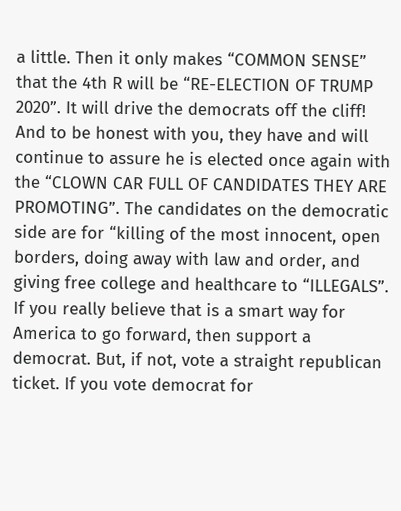a little. Then it only makes “COMMON SENSE” that the 4th R will be “RE-ELECTION OF TRUMP 2020”. It will drive the democrats off the cliff! And to be honest with you, they have and will continue to assure he is elected once again with the “CLOWN CAR FULL OF CANDIDATES THEY ARE PROMOTING”. The candidates on the democratic side are for “killing of the most innocent, open borders, doing away with law and order, and giving free college and healthcare to “ILLEGALS”. If you really believe that is a smart way for America to go forward, then support a democrat. But, if not, vote a straight republican ticket. If you vote democrat for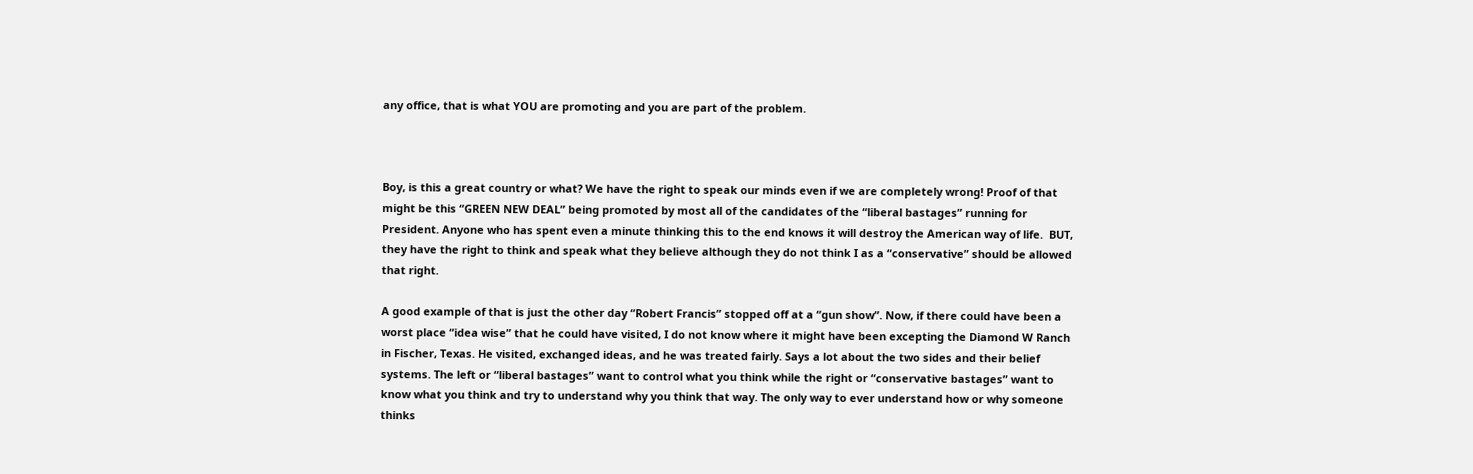any office, that is what YOU are promoting and you are part of the problem.



Boy, is this a great country or what? We have the right to speak our minds even if we are completely wrong! Proof of that might be this “GREEN NEW DEAL” being promoted by most all of the candidates of the “liberal bastages” running for President. Anyone who has spent even a minute thinking this to the end knows it will destroy the American way of life.  BUT, they have the right to think and speak what they believe although they do not think I as a “conservative” should be allowed that right.

A good example of that is just the other day “Robert Francis” stopped off at a “gun show”. Now, if there could have been a worst place “idea wise” that he could have visited, I do not know where it might have been excepting the Diamond W Ranch in Fischer, Texas. He visited, exchanged ideas, and he was treated fairly. Says a lot about the two sides and their belief systems. The left or “liberal bastages” want to control what you think while the right or “conservative bastages” want to know what you think and try to understand why you think that way. The only way to ever understand how or why someone thinks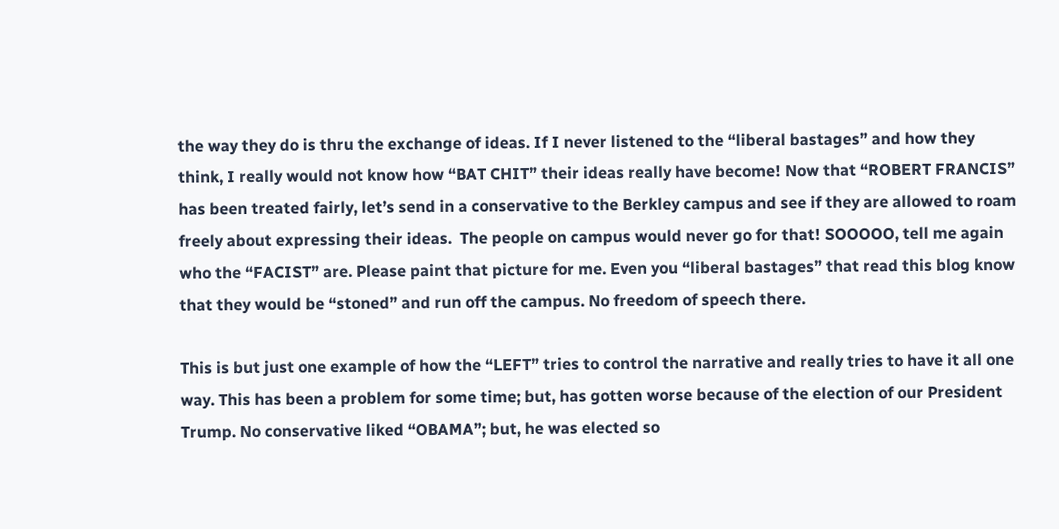the way they do is thru the exchange of ideas. If I never listened to the “liberal bastages” and how they think, I really would not know how “BAT CHIT” their ideas really have become! Now that “ROBERT FRANCIS” has been treated fairly, let’s send in a conservative to the Berkley campus and see if they are allowed to roam freely about expressing their ideas.  The people on campus would never go for that! SOOOOO, tell me again who the “FACIST” are. Please paint that picture for me. Even you “liberal bastages” that read this blog know that they would be “stoned” and run off the campus. No freedom of speech there.

This is but just one example of how the “LEFT” tries to control the narrative and really tries to have it all one way. This has been a problem for some time; but, has gotten worse because of the election of our President Trump. No conservative liked “OBAMA”; but, he was elected so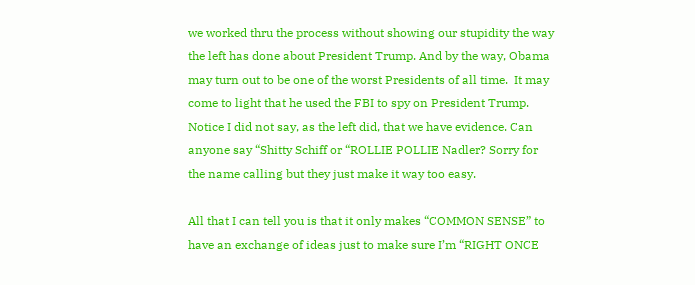we worked thru the process without showing our stupidity the way the left has done about President Trump. And by the way, Obama may turn out to be one of the worst Presidents of all time.  It may come to light that he used the FBI to spy on President Trump. Notice I did not say, as the left did, that we have evidence. Can anyone say “Shitty Schiff or “ROLLIE POLLIE Nadler? Sorry for the name calling but they just make it way too easy.

All that I can tell you is that it only makes “COMMON SENSE” to have an exchange of ideas just to make sure I’m “RIGHT ONCE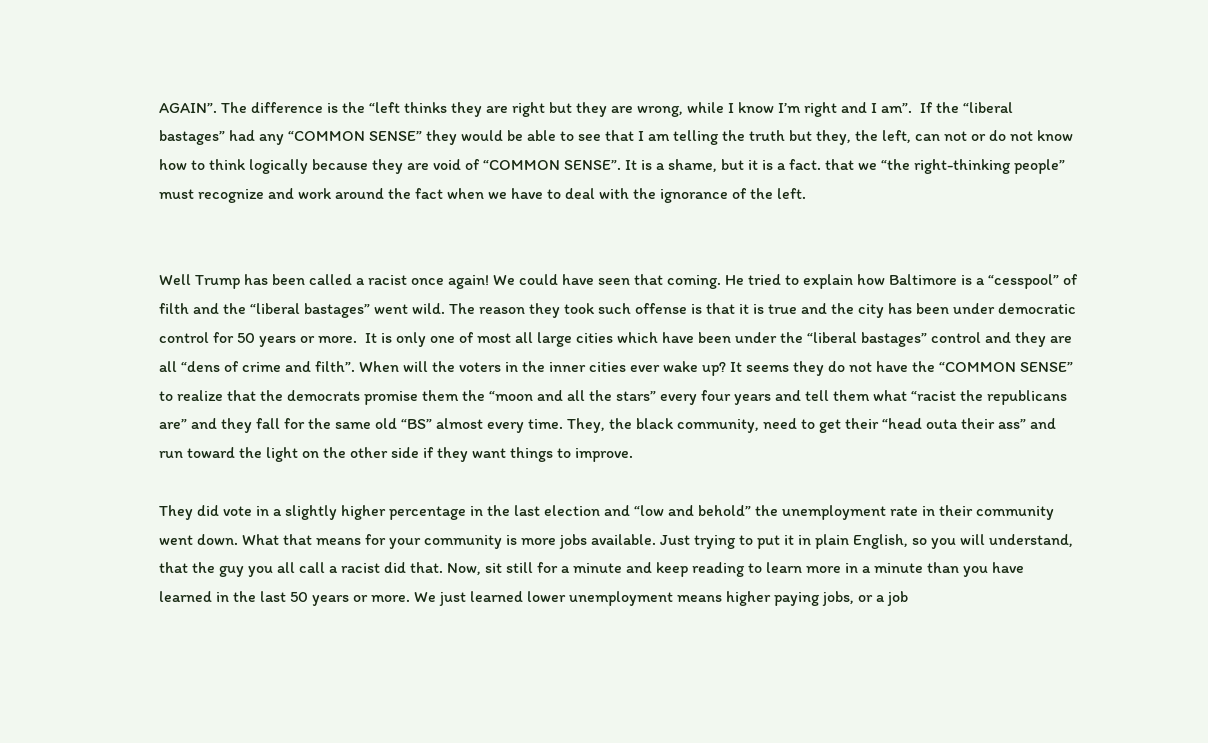AGAIN”. The difference is the “left thinks they are right but they are wrong, while I know I’m right and I am”.  If the “liberal bastages” had any “COMMON SENSE” they would be able to see that I am telling the truth but they, the left, can not or do not know how to think logically because they are void of “COMMON SENSE”. It is a shame, but it is a fact. that we “the right-thinking people” must recognize and work around the fact when we have to deal with the ignorance of the left.


Well Trump has been called a racist once again! We could have seen that coming. He tried to explain how Baltimore is a “cesspool” of filth and the “liberal bastages” went wild. The reason they took such offense is that it is true and the city has been under democratic control for 50 years or more.  It is only one of most all large cities which have been under the “liberal bastages” control and they are all “dens of crime and filth”. When will the voters in the inner cities ever wake up? It seems they do not have the “COMMON SENSE” to realize that the democrats promise them the “moon and all the stars” every four years and tell them what “racist the republicans are” and they fall for the same old “BS” almost every time. They, the black community, need to get their “head outa their ass” and run toward the light on the other side if they want things to improve.

They did vote in a slightly higher percentage in the last election and “low and behold” the unemployment rate in their community went down. What that means for your community is more jobs available. Just trying to put it in plain English, so you will understand, that the guy you all call a racist did that. Now, sit still for a minute and keep reading to learn more in a minute than you have learned in the last 50 years or more. We just learned lower unemployment means higher paying jobs, or a job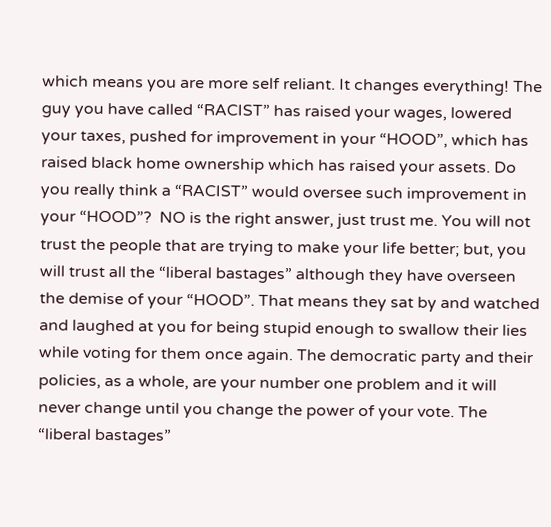which means you are more self reliant. It changes everything! The guy you have called “RACIST” has raised your wages, lowered your taxes, pushed for improvement in your “HOOD”, which has raised black home ownership which has raised your assets. Do you really think a “RACIST” would oversee such improvement in your “HOOD”?  NO is the right answer, just trust me. You will not trust the people that are trying to make your life better; but, you will trust all the “liberal bastages” although they have overseen the demise of your “HOOD”. That means they sat by and watched and laughed at you for being stupid enough to swallow their lies while voting for them once again. The democratic party and their policies, as a whole, are your number one problem and it will never change until you change the power of your vote. The “liberal bastages”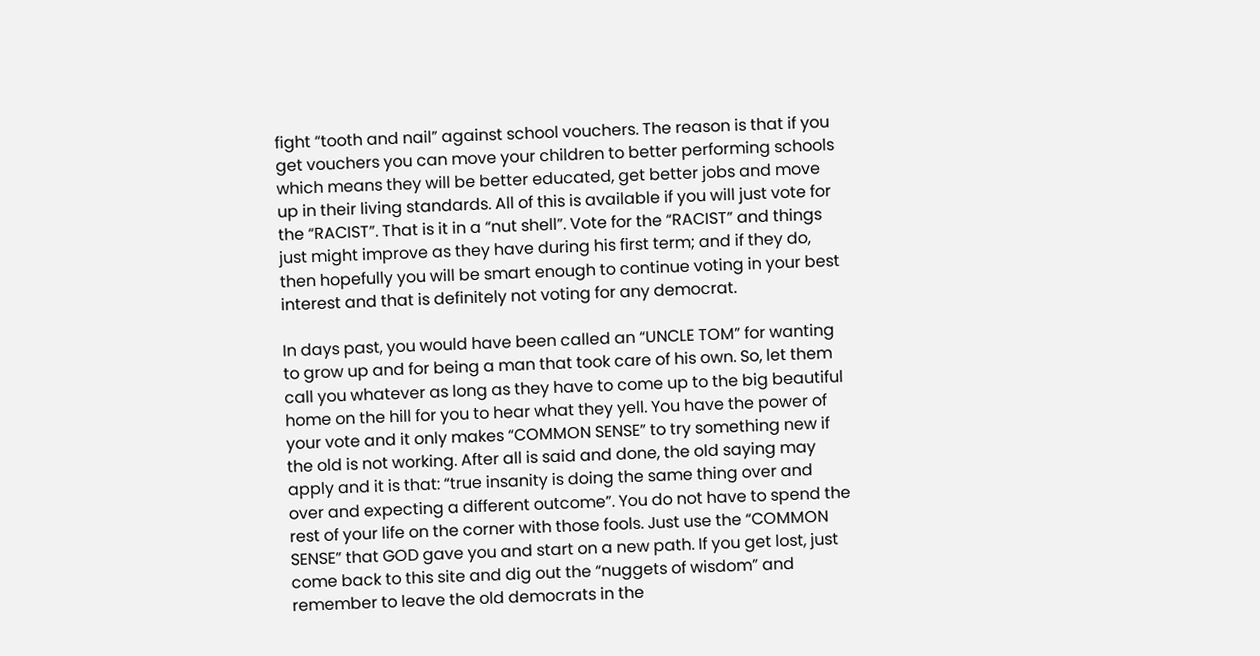fight “tooth and nail” against school vouchers. The reason is that if you get vouchers you can move your children to better performing schools which means they will be better educated, get better jobs and move up in their living standards. All of this is available if you will just vote for the “RACIST”. That is it in a “nut shell”. Vote for the “RACIST” and things just might improve as they have during his first term; and if they do, then hopefully you will be smart enough to continue voting in your best interest and that is definitely not voting for any democrat.

In days past, you would have been called an “UNCLE TOM” for wanting to grow up and for being a man that took care of his own. So, let them call you whatever as long as they have to come up to the big beautiful home on the hill for you to hear what they yell. You have the power of your vote and it only makes “COMMON SENSE” to try something new if the old is not working. After all is said and done, the old saying may apply and it is that: “true insanity is doing the same thing over and over and expecting a different outcome”. You do not have to spend the rest of your life on the corner with those fools. Just use the “COMMON SENSE” that GOD gave you and start on a new path. If you get lost, just come back to this site and dig out the “nuggets of wisdom” and remember to leave the old democrats in the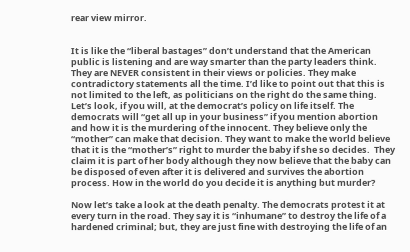rear view mirror.


It is like the “liberal bastages” don’t understand that the American public is listening and are way smarter than the party leaders think. They are NEVER consistent in their views or policies. They make contradictory statements all the time. I’d like to point out that this is not limited to the left, as politicians on the right do the same thing. Let’s look, if you will, at the democrat’s policy on life itself. The democrats will “get all up in your business” if you mention abortion and how it is the murdering of the innocent. They believe only the “mother” can make that decision. They want to make the world believe that it is the “mother’s” right to murder the baby if she so decides.  They claim it is part of her body although they now believe that the baby can be disposed of even after it is delivered and survives the abortion process. How in the world do you decide it is anything but murder?

Now let’s take a look at the death penalty. The democrats protest it at every turn in the road. They say it is “inhumane” to destroy the life of a hardened criminal; but, they are just fine with destroying the life of an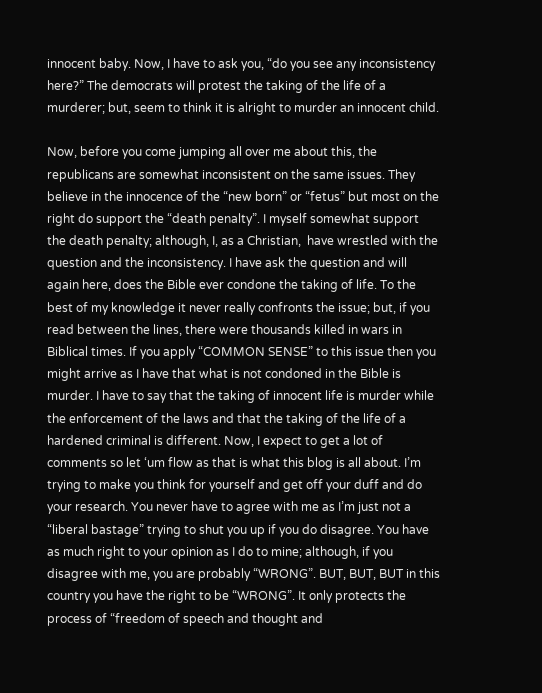innocent baby. Now, I have to ask you, “do you see any inconsistency here?” The democrats will protest the taking of the life of a murderer; but, seem to think it is alright to murder an innocent child.

Now, before you come jumping all over me about this, the republicans are somewhat inconsistent on the same issues. They believe in the innocence of the “new born” or “fetus” but most on the right do support the “death penalty”. I myself somewhat support the death penalty; although, I, as a Christian,  have wrestled with the question and the inconsistency. I have ask the question and will again here, does the Bible ever condone the taking of life. To the best of my knowledge it never really confronts the issue; but, if you read between the lines, there were thousands killed in wars in Biblical times. If you apply “COMMON SENSE” to this issue then you might arrive as I have that what is not condoned in the Bible is murder. I have to say that the taking of innocent life is murder while the enforcement of the laws and that the taking of the life of a hardened criminal is different. Now, I expect to get a lot of comments so let ‘um flow as that is what this blog is all about. I’m trying to make you think for yourself and get off your duff and do your research. You never have to agree with me as I’m just not a “liberal bastage” trying to shut you up if you do disagree. You have as much right to your opinion as I do to mine; although, if you disagree with me, you are probably “WRONG”. BUT, BUT, BUT in this country you have the right to be “WRONG”. It only protects the process of “freedom of speech and thought and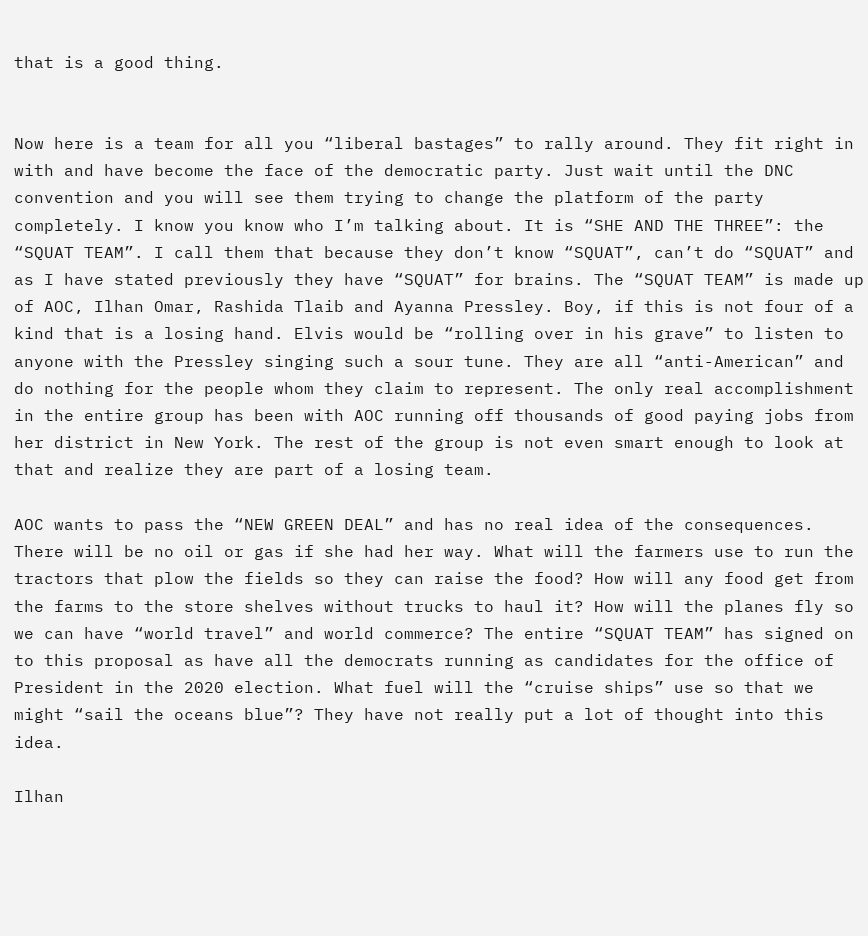that is a good thing.


Now here is a team for all you “liberal bastages” to rally around. They fit right in with and have become the face of the democratic party. Just wait until the DNC convention and you will see them trying to change the platform of the party completely. I know you know who I’m talking about. It is “SHE AND THE THREE”: the “SQUAT TEAM”. I call them that because they don’t know “SQUAT”, can’t do “SQUAT” and as I have stated previously they have “SQUAT” for brains. The “SQUAT TEAM” is made up of AOC, Ilhan Omar, Rashida Tlaib and Ayanna Pressley. Boy, if this is not four of a kind that is a losing hand. Elvis would be “rolling over in his grave” to listen to anyone with the Pressley singing such a sour tune. They are all “anti-American” and do nothing for the people whom they claim to represent. The only real accomplishment in the entire group has been with AOC running off thousands of good paying jobs from her district in New York. The rest of the group is not even smart enough to look at that and realize they are part of a losing team.

AOC wants to pass the “NEW GREEN DEAL” and has no real idea of the consequences. There will be no oil or gas if she had her way. What will the farmers use to run the tractors that plow the fields so they can raise the food? How will any food get from the farms to the store shelves without trucks to haul it? How will the planes fly so we can have “world travel” and world commerce? The entire “SQUAT TEAM” has signed on to this proposal as have all the democrats running as candidates for the office of President in the 2020 election. What fuel will the “cruise ships” use so that we might “sail the oceans blue”? They have not really put a lot of thought into this idea.

Ilhan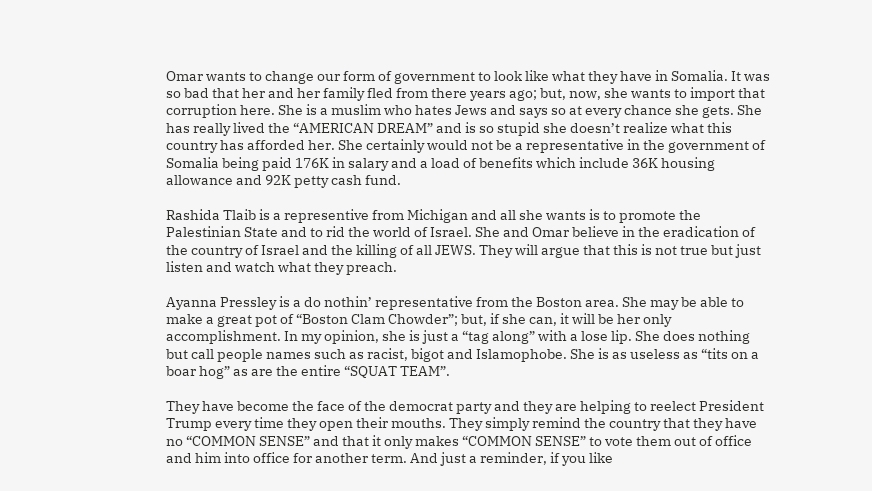Omar wants to change our form of government to look like what they have in Somalia. It was so bad that her and her family fled from there years ago; but, now, she wants to import that corruption here. She is a muslim who hates Jews and says so at every chance she gets. She has really lived the “AMERICAN DREAM” and is so stupid she doesn’t realize what this country has afforded her. She certainly would not be a representative in the government of Somalia being paid 176K in salary and a load of benefits which include 36K housing allowance and 92K petty cash fund.

Rashida Tlaib is a representive from Michigan and all she wants is to promote the Palestinian State and to rid the world of Israel. She and Omar believe in the eradication of the country of Israel and the killing of all JEWS. They will argue that this is not true but just listen and watch what they preach.

Ayanna Pressley is a do nothin’ representative from the Boston area. She may be able to make a great pot of “Boston Clam Chowder”; but, if she can, it will be her only accomplishment. In my opinion, she is just a “tag along” with a lose lip. She does nothing but call people names such as racist, bigot and Islamophobe. She is as useless as “tits on a boar hog” as are the entire “SQUAT TEAM”.

They have become the face of the democrat party and they are helping to reelect President Trump every time they open their mouths. They simply remind the country that they have no “COMMON SENSE” and that it only makes “COMMON SENSE” to vote them out of office and him into office for another term. And just a reminder, if you like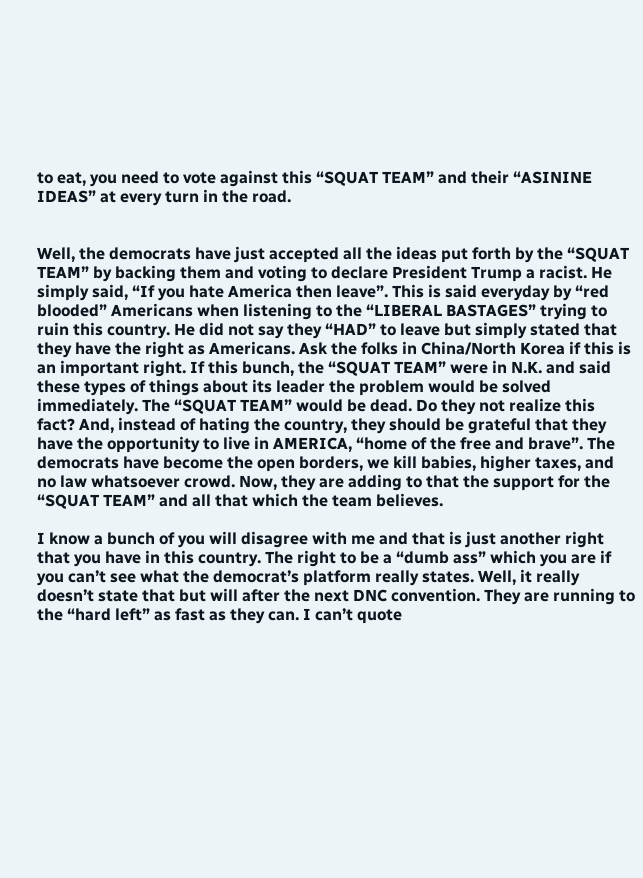to eat, you need to vote against this “SQUAT TEAM” and their “ASININE IDEAS” at every turn in the road.


Well, the democrats have just accepted all the ideas put forth by the “SQUAT TEAM” by backing them and voting to declare President Trump a racist. He simply said, “If you hate America then leave”. This is said everyday by “red blooded” Americans when listening to the “LIBERAL BASTAGES” trying to ruin this country. He did not say they “HAD” to leave but simply stated that they have the right as Americans. Ask the folks in China/North Korea if this is an important right. If this bunch, the “SQUAT TEAM” were in N.K. and said these types of things about its leader the problem would be solved immediately. The “SQUAT TEAM” would be dead. Do they not realize this fact? And, instead of hating the country, they should be grateful that they have the opportunity to live in AMERICA, “home of the free and brave”. The democrats have become the open borders, we kill babies, higher taxes, and no law whatsoever crowd. Now, they are adding to that the support for the “SQUAT TEAM” and all that which the team believes.

I know a bunch of you will disagree with me and that is just another right that you have in this country. The right to be a “dumb ass” which you are if you can’t see what the democrat’s platform really states. Well, it really doesn’t state that but will after the next DNC convention. They are running to the “hard left” as fast as they can. I can’t quote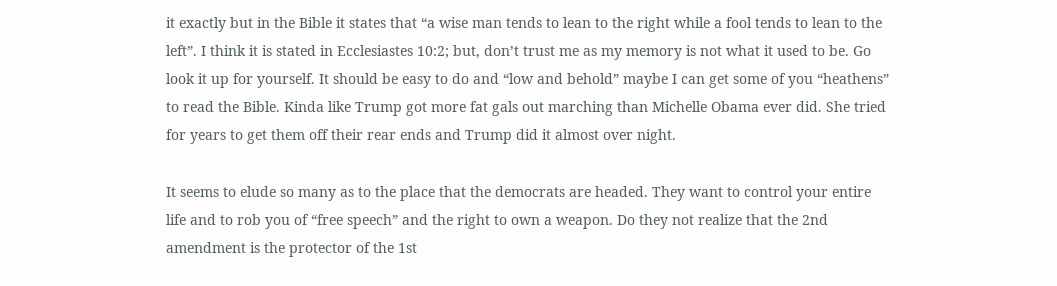it exactly but in the Bible it states that “a wise man tends to lean to the right while a fool tends to lean to the left”. I think it is stated in Ecclesiastes 10:2; but, don’t trust me as my memory is not what it used to be. Go look it up for yourself. It should be easy to do and “low and behold” maybe I can get some of you “heathens” to read the Bible. Kinda like Trump got more fat gals out marching than Michelle Obama ever did. She tried for years to get them off their rear ends and Trump did it almost over night.

It seems to elude so many as to the place that the democrats are headed. They want to control your entire life and to rob you of “free speech” and the right to own a weapon. Do they not realize that the 2nd amendment is the protector of the 1st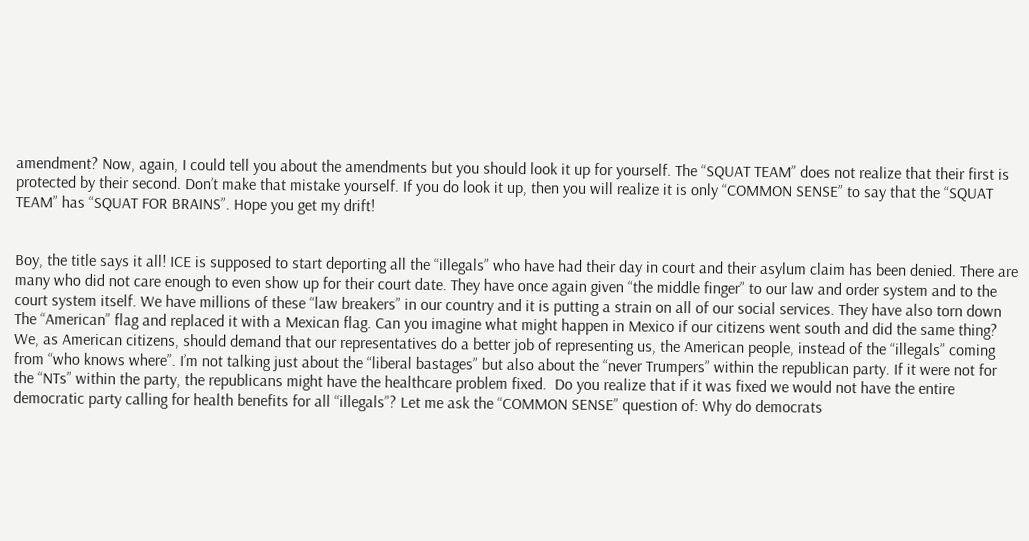amendment? Now, again, I could tell you about the amendments but you should look it up for yourself. The “SQUAT TEAM” does not realize that their first is protected by their second. Don’t make that mistake yourself. If you do look it up, then you will realize it is only “COMMON SENSE” to say that the “SQUAT TEAM” has “SQUAT FOR BRAINS”. Hope you get my drift!


Boy, the title says it all! ICE is supposed to start deporting all the “illegals” who have had their day in court and their asylum claim has been denied. There are many who did not care enough to even show up for their court date. They have once again given “the middle finger” to our law and order system and to the court system itself. We have millions of these “law breakers” in our country and it is putting a strain on all of our social services. They have also torn down The “American” flag and replaced it with a Mexican flag. Can you imagine what might happen in Mexico if our citizens went south and did the same thing? We, as American citizens, should demand that our representatives do a better job of representing us, the American people, instead of the “illegals” coming from “who knows where”. I’m not talking just about the “liberal bastages” but also about the “never Trumpers” within the republican party. If it were not for the “NTs” within the party, the republicans might have the healthcare problem fixed.  Do you realize that if it was fixed we would not have the entire democratic party calling for health benefits for all “illegals”? Let me ask the “COMMON SENSE” question of: Why do democrats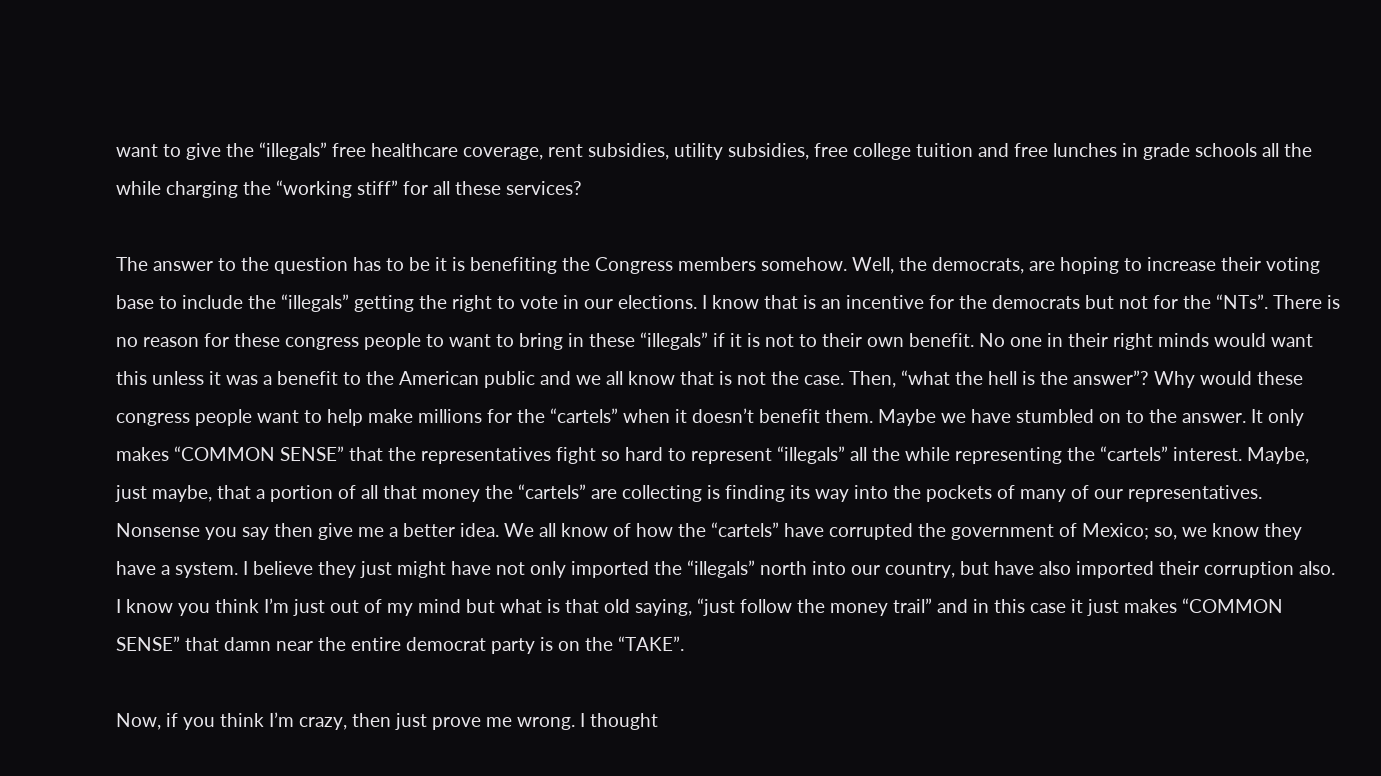want to give the “illegals” free healthcare coverage, rent subsidies, utility subsidies, free college tuition and free lunches in grade schools all the while charging the “working stiff” for all these services?

The answer to the question has to be it is benefiting the Congress members somehow. Well, the democrats, are hoping to increase their voting base to include the “illegals” getting the right to vote in our elections. I know that is an incentive for the democrats but not for the “NTs”. There is no reason for these congress people to want to bring in these “illegals” if it is not to their own benefit. No one in their right minds would want this unless it was a benefit to the American public and we all know that is not the case. Then, “what the hell is the answer”? Why would these congress people want to help make millions for the “cartels” when it doesn’t benefit them. Maybe we have stumbled on to the answer. It only makes “COMMON SENSE” that the representatives fight so hard to represent “illegals” all the while representing the “cartels” interest. Maybe, just maybe, that a portion of all that money the “cartels” are collecting is finding its way into the pockets of many of our representatives. Nonsense you say then give me a better idea. We all know of how the “cartels” have corrupted the government of Mexico; so, we know they have a system. I believe they just might have not only imported the “illegals” north into our country, but have also imported their corruption also. I know you think I’m just out of my mind but what is that old saying, “just follow the money trail” and in this case it just makes “COMMON SENSE” that damn near the entire democrat party is on the “TAKE”.

Now, if you think I’m crazy, then just prove me wrong. I thought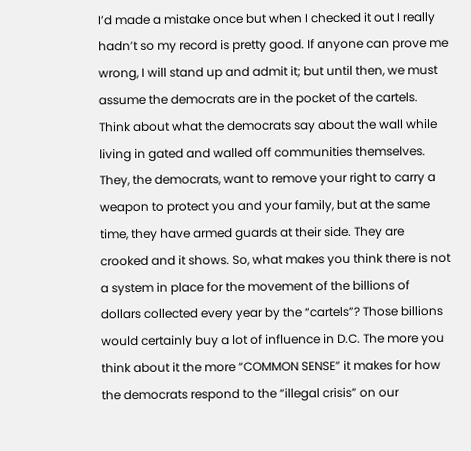I’d made a mistake once but when I checked it out I really hadn’t so my record is pretty good. If anyone can prove me wrong, I will stand up and admit it; but until then, we must assume the democrats are in the pocket of the cartels. Think about what the democrats say about the wall while living in gated and walled off communities themselves. They, the democrats, want to remove your right to carry a weapon to protect you and your family, but at the same time, they have armed guards at their side. They are crooked and it shows. So, what makes you think there is not a system in place for the movement of the billions of dollars collected every year by the “cartels”? Those billions would certainly buy a lot of influence in D.C. The more you think about it the more “COMMON SENSE” it makes for how the democrats respond to the “illegal crisis” on our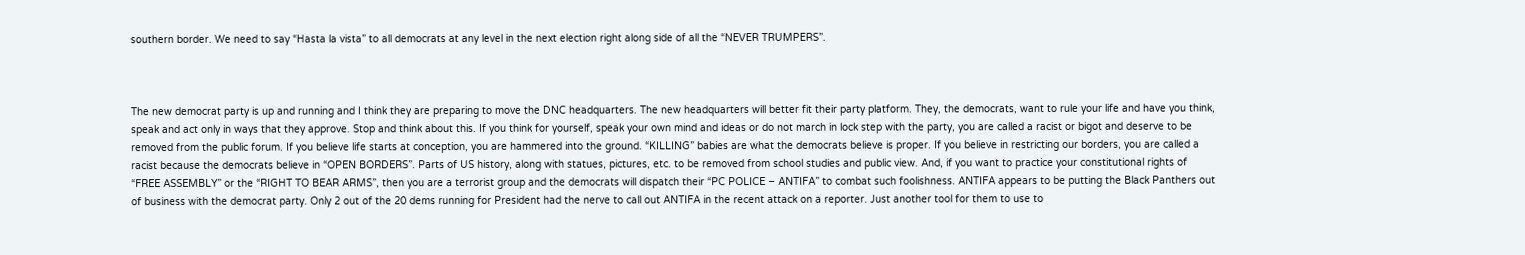southern border. We need to say “Hasta la vista” to all democrats at any level in the next election right along side of all the “NEVER TRUMPERS”.



The new democrat party is up and running and I think they are preparing to move the DNC headquarters. The new headquarters will better fit their party platform. They, the democrats, want to rule your life and have you think, speak and act only in ways that they approve. Stop and think about this. If you think for yourself, speak your own mind and ideas or do not march in lock step with the party, you are called a racist or bigot and deserve to be removed from the public forum. If you believe life starts at conception, you are hammered into the ground. “KILLING” babies are what the democrats believe is proper. If you believe in restricting our borders, you are called a racist because the democrats believe in “OPEN BORDERS”. Parts of US history, along with statues, pictures, etc. to be removed from school studies and public view. And, if you want to practice your constitutional rights of “FREE ASSEMBLY” or the “RIGHT TO BEAR ARMS”, then you are a terrorist group and the democrats will dispatch their “PC POLICE – ANTIFA” to combat such foolishness. ANTIFA appears to be putting the Black Panthers out of business with the democrat party. Only 2 out of the 20 dems running for President had the nerve to call out ANTIFA in the recent attack on a reporter. Just another tool for them to use to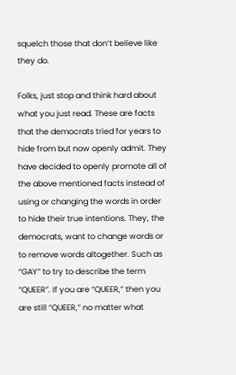squelch those that don’t believe like they do.

Folks, just stop and think hard about what you just read. These are facts that the democrats tried for years to hide from but now openly admit. They have decided to openly promote all of the above mentioned facts instead of using or changing the words in order to hide their true intentions. They, the democrats, want to change words or to remove words altogether. Such as “GAY” to try to describe the term “QUEER”. If you are “QUEER,” then you are still “QUEER,” no matter what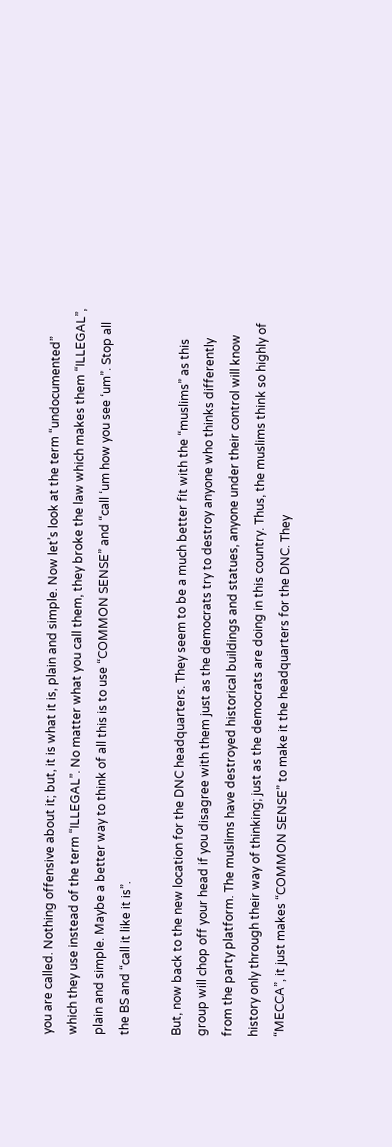you are called. Nothing offensive about it; but, it is what it is, plain and simple. Now let’s look at the term “undocumented” which they use instead of the term “ILLEGAL”. No matter what you call them, they broke the law which makes them “ILLEGAL”, plain and simple. Maybe a better way to think of all this is to use “COMMON SENSE” and “call ‘um how you see ‘um”. Stop all the BS and “call it like it is”.

But, now back to the new location for the DNC headquarters. They seem to be a much better fit with the “muslims” as this group will chop off your head if you disagree with them just as the democrats try to destroy anyone who thinks differently from the party platform. The muslims have destroyed historical buildings and statues, anyone under their control will know history only through their way of thinking; just as the democrats are doing in this country. Thus, the muslims think so highly of “MECCA”, it just makes “COMMON SENSE” to make it the headquarters for the DNC. They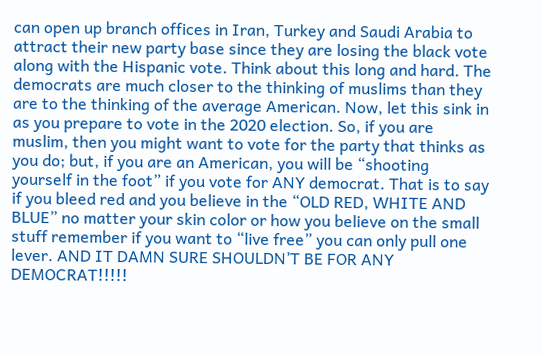can open up branch offices in Iran, Turkey and Saudi Arabia to attract their new party base since they are losing the black vote along with the Hispanic vote. Think about this long and hard. The democrats are much closer to the thinking of muslims than they are to the thinking of the average American. Now, let this sink in as you prepare to vote in the 2020 election. So, if you are muslim, then you might want to vote for the party that thinks as you do; but, if you are an American, you will be “shooting yourself in the foot” if you vote for ANY democrat. That is to say if you bleed red and you believe in the “OLD RED, WHITE AND BLUE” no matter your skin color or how you believe on the small stuff remember if you want to “live free” you can only pull one lever. AND IT DAMN SURE SHOULDN’T BE FOR ANY DEMOCRAT!!!!!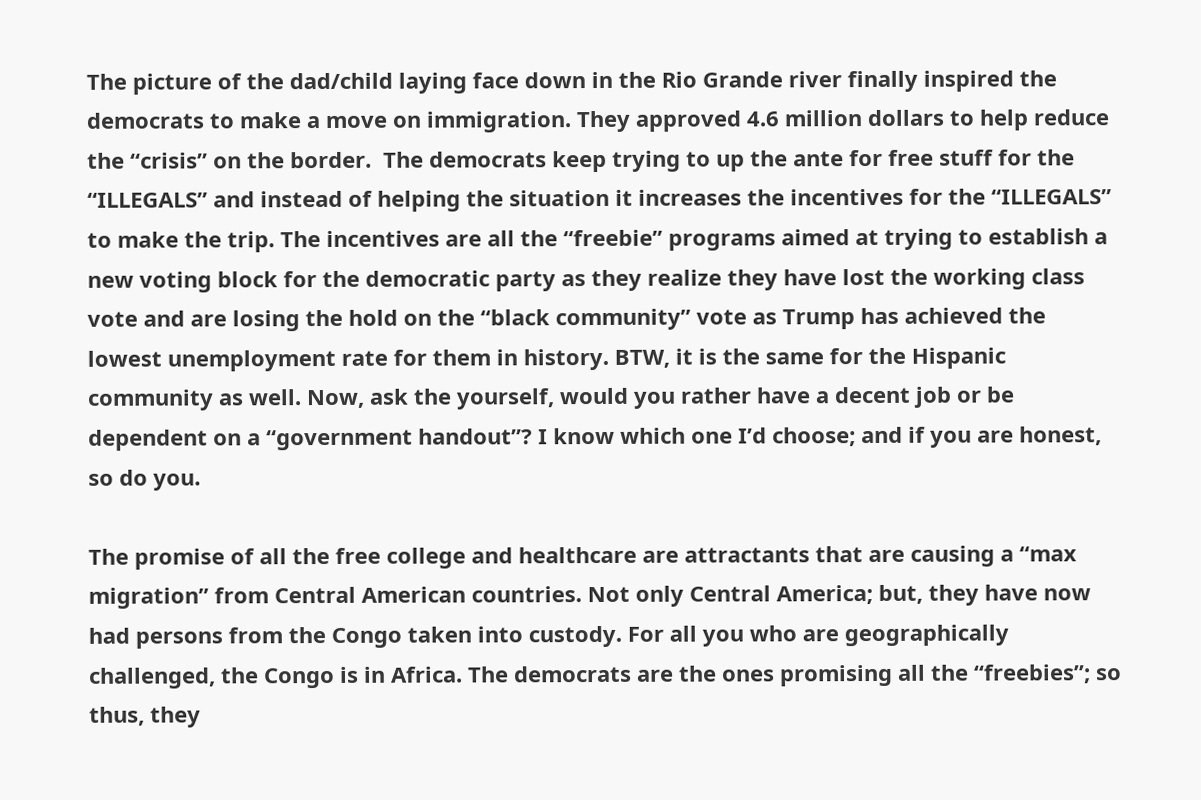The picture of the dad/child laying face down in the Rio Grande river finally inspired the democrats to make a move on immigration. They approved 4.6 million dollars to help reduce the “crisis” on the border.  The democrats keep trying to up the ante for free stuff for the “ILLEGALS” and instead of helping the situation it increases the incentives for the “ILLEGALS” to make the trip. The incentives are all the “freebie” programs aimed at trying to establish a new voting block for the democratic party as they realize they have lost the working class vote and are losing the hold on the “black community” vote as Trump has achieved the lowest unemployment rate for them in history. BTW, it is the same for the Hispanic community as well. Now, ask the yourself, would you rather have a decent job or be dependent on a “government handout”? I know which one I’d choose; and if you are honest, so do you.

The promise of all the free college and healthcare are attractants that are causing a “max migration” from Central American countries. Not only Central America; but, they have now had persons from the Congo taken into custody. For all you who are geographically challenged, the Congo is in Africa. The democrats are the ones promising all the “freebies”; so thus, they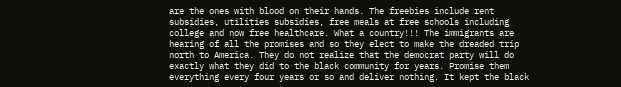are the ones with blood on their hands. The freebies include rent subsidies, utilities subsidies, free meals at free schools including college and now free healthcare. What a country!!! The immigrants are hearing of all the promises and so they elect to make the dreaded trip north to America. They do not realize that the democrat party will do exactly what they did to the black community for years. Promise them everything every four years or so and deliver nothing. It kept the black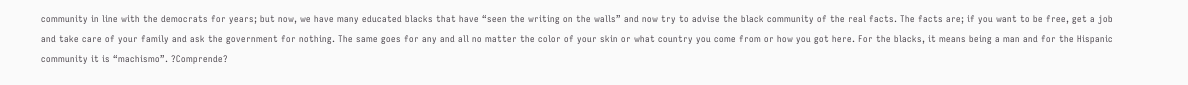community in line with the democrats for years; but now, we have many educated blacks that have “seen the writing on the walls” and now try to advise the black community of the real facts. The facts are; if you want to be free, get a job and take care of your family and ask the government for nothing. The same goes for any and all no matter the color of your skin or what country you come from or how you got here. For the blacks, it means being a man and for the Hispanic community it is “machismo”. ?Comprende?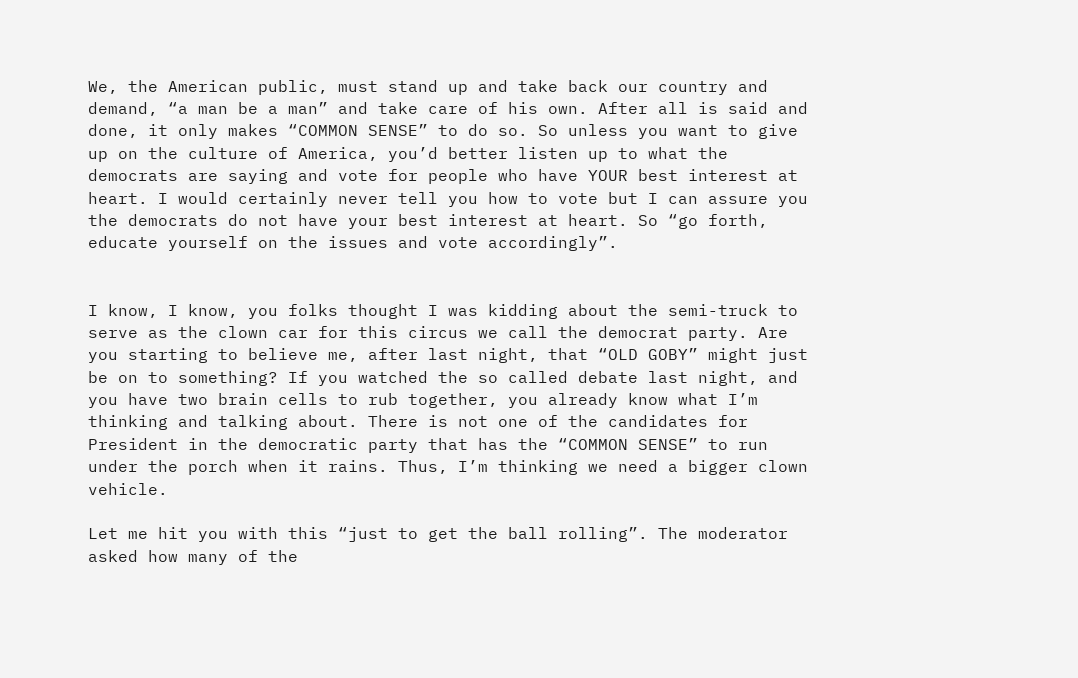We, the American public, must stand up and take back our country and demand, “a man be a man” and take care of his own. After all is said and done, it only makes “COMMON SENSE” to do so. So unless you want to give up on the culture of America, you’d better listen up to what the democrats are saying and vote for people who have YOUR best interest at heart. I would certainly never tell you how to vote but I can assure you the democrats do not have your best interest at heart. So “go forth, educate yourself on the issues and vote accordingly”.


I know, I know, you folks thought I was kidding about the semi-truck to serve as the clown car for this circus we call the democrat party. Are you starting to believe me, after last night, that “OLD GOBY” might just be on to something? If you watched the so called debate last night, and you have two brain cells to rub together, you already know what I’m thinking and talking about. There is not one of the candidates for President in the democratic party that has the “COMMON SENSE” to run under the porch when it rains. Thus, I’m thinking we need a bigger clown vehicle.

Let me hit you with this “just to get the ball rolling”. The moderator asked how many of the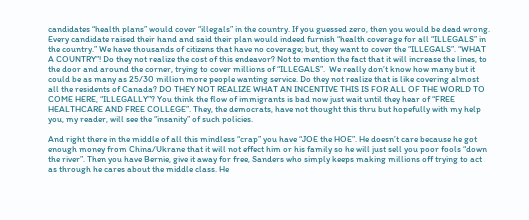candidates “health plans” would cover “illegals” in the country. If you guessed zero, then you would be dead wrong. Every candidate raised their hand and said their plan would indeed furnish “health coverage for all “ILLEGALS” in the country.” We have thousands of citizens that have no coverage; but, they want to cover the “ILLEGALS”. “WHAT A COUNTRY”! Do they not realize the cost of this endeavor? Not to mention the fact that it will increase the lines, to the door and around the corner, trying to cover millions of “ILLEGALS”.  We really don’t know how many but it could be as many as 25/30 million more people wanting service. Do they not realize that is like covering almost all the residents of Canada? DO THEY NOT REALIZE WHAT AN INCENTIVE THIS IS FOR ALL OF THE WORLD TO COME HERE, “ILLEGALLY”? You think the flow of immigrants is bad now just wait until they hear of “FREE HEALTHCARE AND FREE COLLEGE”. They, the democrats, have not thought this thru but hopefully with my help you, my reader, will see the “insanity” of such policies.

And right there in the middle of all this mindless “crap” you have “JOE the HOE”. He doesn’t care because he got enough money from China/Ukrane that it will not effect him or his family so he will just sell you poor fools “down the river”. Then you have Bernie, give it away for free, Sanders who simply keeps making millions off trying to act as through he cares about the middle class. He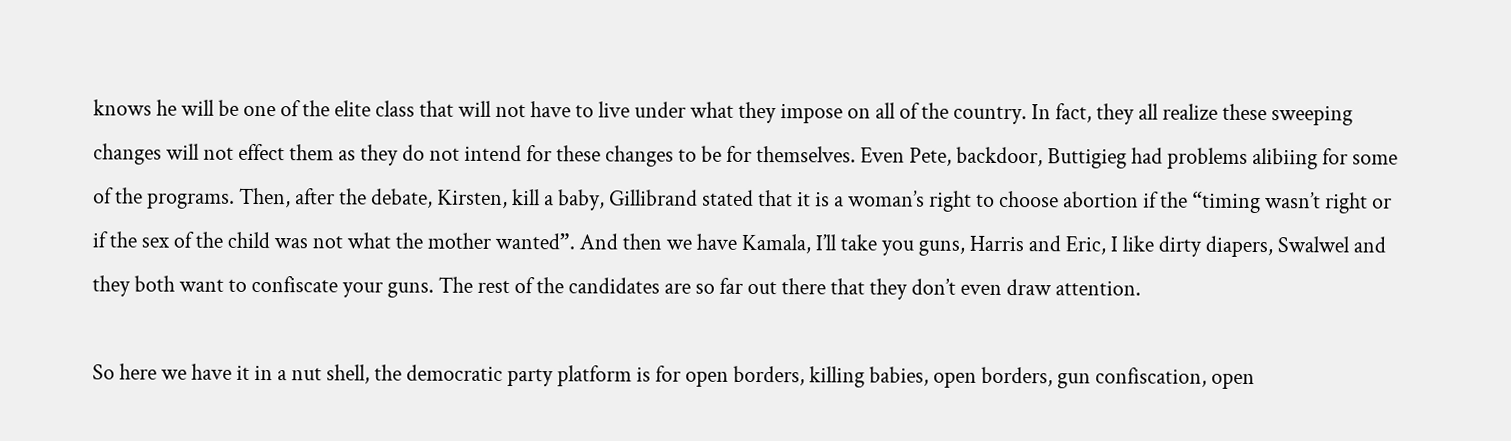knows he will be one of the elite class that will not have to live under what they impose on all of the country. In fact, they all realize these sweeping changes will not effect them as they do not intend for these changes to be for themselves. Even Pete, backdoor, Buttigieg had problems alibiing for some of the programs. Then, after the debate, Kirsten, kill a baby, Gillibrand stated that it is a woman’s right to choose abortion if the “timing wasn’t right or if the sex of the child was not what the mother wanted”. And then we have Kamala, I’ll take you guns, Harris and Eric, I like dirty diapers, Swalwel and they both want to confiscate your guns. The rest of the candidates are so far out there that they don’t even draw attention.

So here we have it in a nut shell, the democratic party platform is for open borders, killing babies, open borders, gun confiscation, open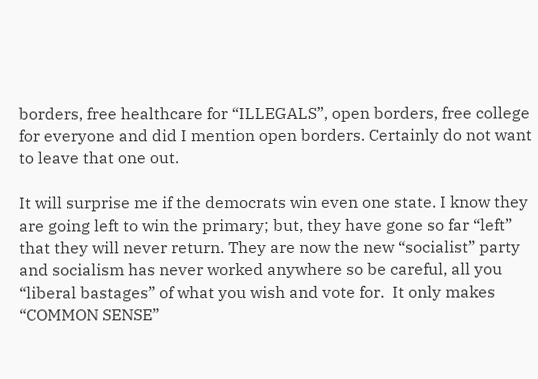borders, free healthcare for “ILLEGALS”, open borders, free college for everyone and did I mention open borders. Certainly do not want to leave that one out.

It will surprise me if the democrats win even one state. I know they are going left to win the primary; but, they have gone so far “left” that they will never return. They are now the new “socialist” party and socialism has never worked anywhere so be careful, all you “liberal bastages” of what you wish and vote for.  It only makes “COMMON SENSE”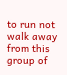to run not walk away from this group of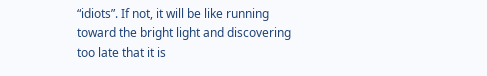“idiots”. If not, it will be like running toward the bright light and discovering too late that it is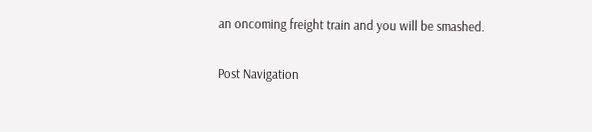an oncoming freight train and you will be smashed.

Post Navigation